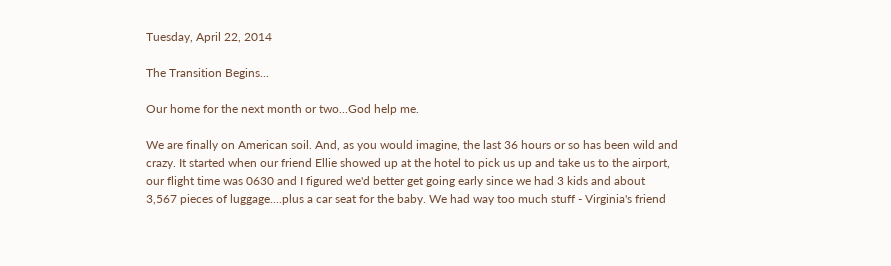Tuesday, April 22, 2014

The Transition Begins...

Our home for the next month or two...God help me.

We are finally on American soil. And, as you would imagine, the last 36 hours or so has been wild and crazy. It started when our friend Ellie showed up at the hotel to pick us up and take us to the airport, our flight time was 0630 and I figured we'd better get going early since we had 3 kids and about 3,567 pieces of luggage....plus a car seat for the baby. We had way too much stuff - Virginia's friend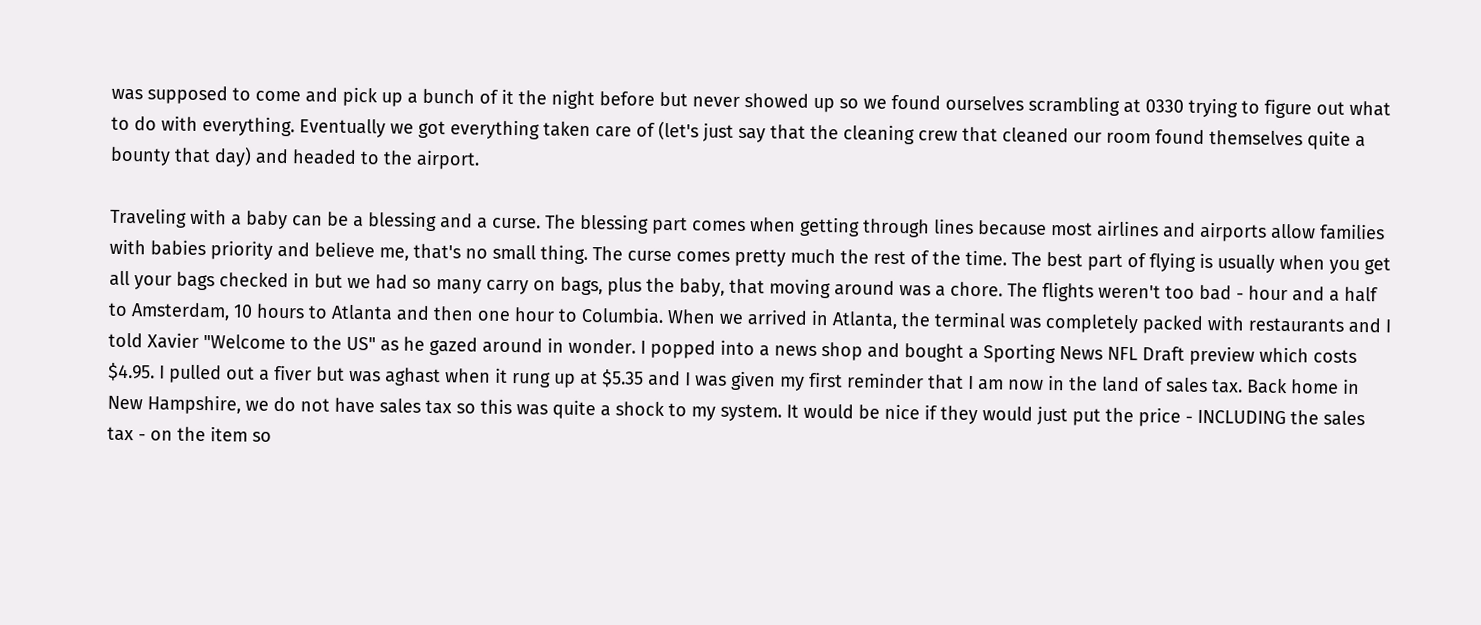was supposed to come and pick up a bunch of it the night before but never showed up so we found ourselves scrambling at 0330 trying to figure out what to do with everything. Eventually we got everything taken care of (let's just say that the cleaning crew that cleaned our room found themselves quite a bounty that day) and headed to the airport.

Traveling with a baby can be a blessing and a curse. The blessing part comes when getting through lines because most airlines and airports allow families with babies priority and believe me, that's no small thing. The curse comes pretty much the rest of the time. The best part of flying is usually when you get all your bags checked in but we had so many carry on bags, plus the baby, that moving around was a chore. The flights weren't too bad - hour and a half to Amsterdam, 10 hours to Atlanta and then one hour to Columbia. When we arrived in Atlanta, the terminal was completely packed with restaurants and I told Xavier "Welcome to the US" as he gazed around in wonder. I popped into a news shop and bought a Sporting News NFL Draft preview which costs $4.95. I pulled out a fiver but was aghast when it rung up at $5.35 and I was given my first reminder that I am now in the land of sales tax. Back home in New Hampshire, we do not have sales tax so this was quite a shock to my system. It would be nice if they would just put the price - INCLUDING the sales tax - on the item so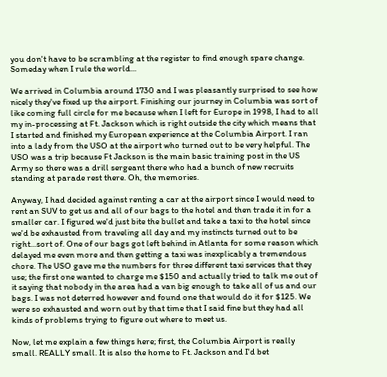you don't have to be scrambling at the register to find enough spare change. Someday when I rule the world...

We arrived in Columbia around 1730 and I was pleasantly surprised to see how nicely they've fixed up the airport. Finishing our journey in Columbia was sort of like coming full circle for me because when I left for Europe in 1998, I had to all my in-processing at Ft. Jackson which is right outside the city which means that I started and finished my European experience at the Columbia Airport. I ran into a lady from the USO at the airport who turned out to be very helpful. The USO was a trip because Ft Jackson is the main basic training post in the US Army so there was a drill sergeant there who had a bunch of new recruits standing at parade rest there. Oh, the memories.

Anyway, I had decided against renting a car at the airport since I would need to rent an SUV to get us and all of our bags to the hotel and then trade it in for a smaller car. I figured we'd just bite the bullet and take a taxi to the hotel since we'd be exhausted from traveling all day and my instincts turned out to be right...sort of. One of our bags got left behind in Atlanta for some reason which delayed me even more and then getting a taxi was inexplicably a tremendous chore. The USO gave me the numbers for three different taxi services that they use; the first one wanted to charge me $150 and actually tried to talk me out of it saying that nobody in the area had a van big enough to take all of us and our bags. I was not deterred however and found one that would do it for $125. We were so exhausted and worn out by that time that I said fine but they had all kinds of problems trying to figure out where to meet us.

Now, let me explain a few things here; first, the Columbia Airport is really small. REALLY small. It is also the home to Ft. Jackson and I'd bet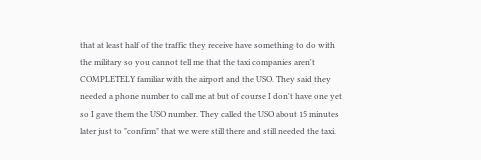that at least half of the traffic they receive have something to do with the military so you cannot tell me that the taxi companies aren't COMPLETELY familiar with the airport and the USO. They said they needed a phone number to call me at but of course I don't have one yet so I gave them the USO number. They called the USO about 15 minutes later just to "confirm" that we were still there and still needed the taxi.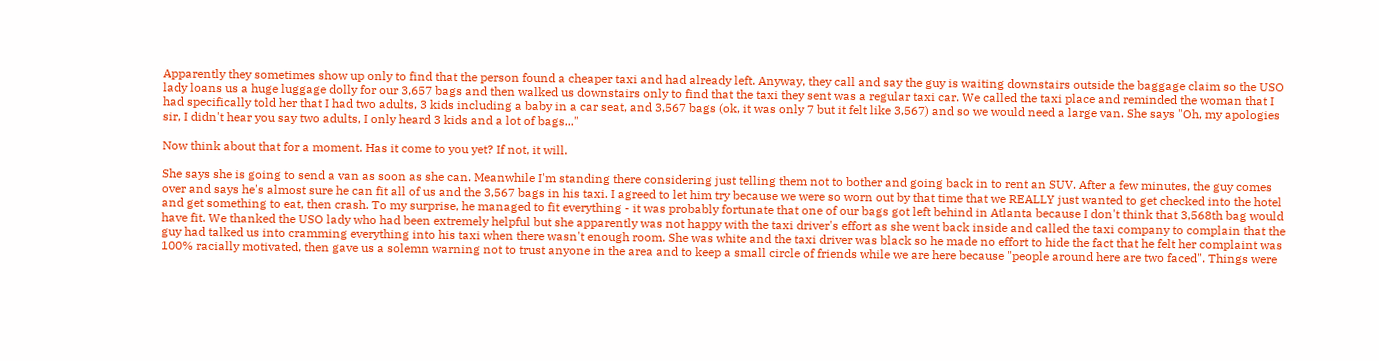Apparently they sometimes show up only to find that the person found a cheaper taxi and had already left. Anyway, they call and say the guy is waiting downstairs outside the baggage claim so the USO lady loans us a huge luggage dolly for our 3,657 bags and then walked us downstairs only to find that the taxi they sent was a regular taxi car. We called the taxi place and reminded the woman that I had specifically told her that I had two adults, 3 kids including a baby in a car seat, and 3,567 bags (ok, it was only 7 but it felt like 3,567) and so we would need a large van. She says "Oh, my apologies sir, I didn't hear you say two adults, I only heard 3 kids and a lot of bags..."

Now think about that for a moment. Has it come to you yet? If not, it will.

She says she is going to send a van as soon as she can. Meanwhile I'm standing there considering just telling them not to bother and going back in to rent an SUV. After a few minutes, the guy comes over and says he's almost sure he can fit all of us and the 3,567 bags in his taxi. I agreed to let him try because we were so worn out by that time that we REALLY just wanted to get checked into the hotel and get something to eat, then crash. To my surprise, he managed to fit everything - it was probably fortunate that one of our bags got left behind in Atlanta because I don't think that 3,568th bag would have fit. We thanked the USO lady who had been extremely helpful but she apparently was not happy with the taxi driver's effort as she went back inside and called the taxi company to complain that the guy had talked us into cramming everything into his taxi when there wasn't enough room. She was white and the taxi driver was black so he made no effort to hide the fact that he felt her complaint was 100% racially motivated, then gave us a solemn warning not to trust anyone in the area and to keep a small circle of friends while we are here because "people around here are two faced". Things were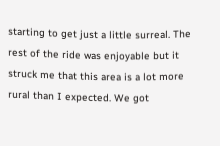starting to get just a little surreal. The rest of the ride was enjoyable but it struck me that this area is a lot more rural than I expected. We got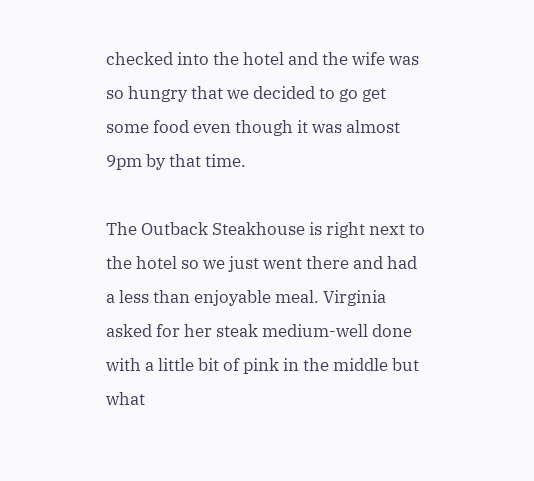checked into the hotel and the wife was so hungry that we decided to go get some food even though it was almost 9pm by that time.

The Outback Steakhouse is right next to the hotel so we just went there and had a less than enjoyable meal. Virginia asked for her steak medium-well done with a little bit of pink in the middle but what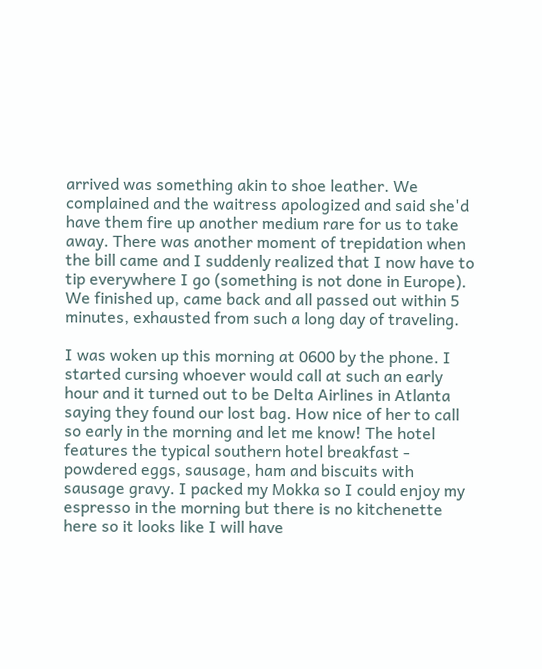arrived was something akin to shoe leather. We complained and the waitress apologized and said she'd have them fire up another medium rare for us to take away. There was another moment of trepidation when the bill came and I suddenly realized that I now have to tip everywhere I go (something is not done in Europe). We finished up, came back and all passed out within 5 minutes, exhausted from such a long day of traveling.

I was woken up this morning at 0600 by the phone. I started cursing whoever would call at such an early hour and it turned out to be Delta Airlines in Atlanta saying they found our lost bag. How nice of her to call so early in the morning and let me know! The hotel features the typical southern hotel breakfast - powdered eggs, sausage, ham and biscuits with sausage gravy. I packed my Mokka so I could enjoy my espresso in the morning but there is no kitchenette here so it looks like I will have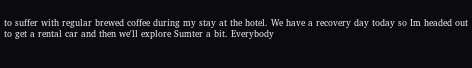to suffer with regular brewed coffee during my stay at the hotel. We have a recovery day today so Im headed out to get a rental car and then we'll explore Sumter a bit. Everybody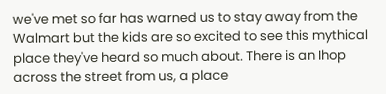we've met so far has warned us to stay away from the Walmart but the kids are so excited to see this mythical place they've heard so much about. There is an Ihop across the street from us, a place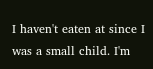I haven't eaten at since I was a small child. I'm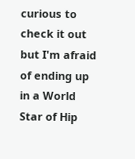curious to check it out but I'm afraid of ending up in a World Star of Hip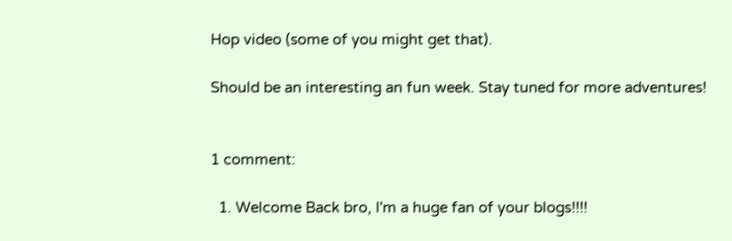Hop video (some of you might get that).

Should be an interesting an fun week. Stay tuned for more adventures!


1 comment:

  1. Welcome Back bro, I'm a huge fan of your blogs!!!!